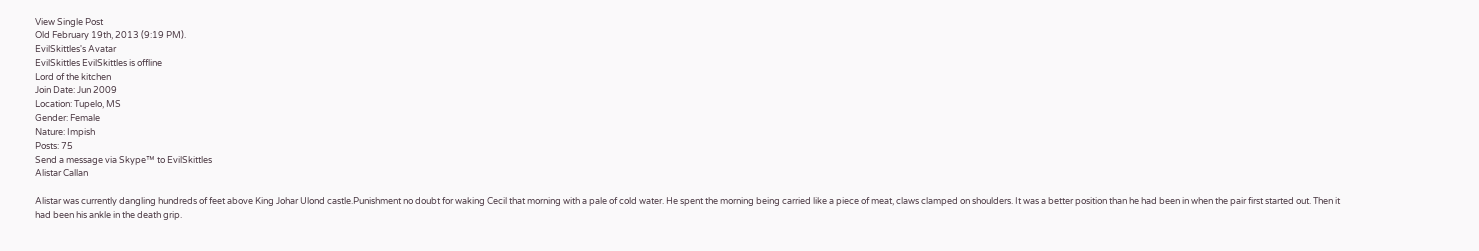View Single Post
Old February 19th, 2013 (9:19 PM).
EvilSkittles's Avatar
EvilSkittles EvilSkittles is offline
Lord of the kitchen
Join Date: Jun 2009
Location: Tupelo, MS
Gender: Female
Nature: Impish
Posts: 75
Send a message via Skype™ to EvilSkittles
Alistar Callan

Alistar was currently dangling hundreds of feet above King Johar Ulond castle.Punishment no doubt for waking Cecil that morning with a pale of cold water. He spent the morning being carried like a piece of meat, claws clamped on shoulders. It was a better position than he had been in when the pair first started out. Then it had been his ankle in the death grip.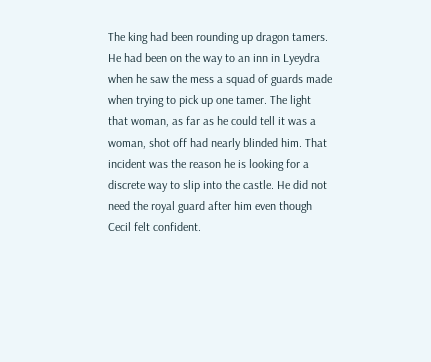The king had been rounding up dragon tamers. He had been on the way to an inn in Lyeydra when he saw the mess a squad of guards made when trying to pick up one tamer. The light that woman, as far as he could tell it was a woman, shot off had nearly blinded him. That incident was the reason he is looking for a discrete way to slip into the castle. He did not need the royal guard after him even though Cecil felt confident.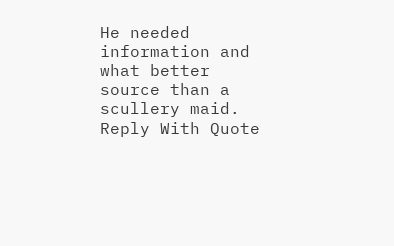He needed information and what better source than a scullery maid.
Reply With Quote